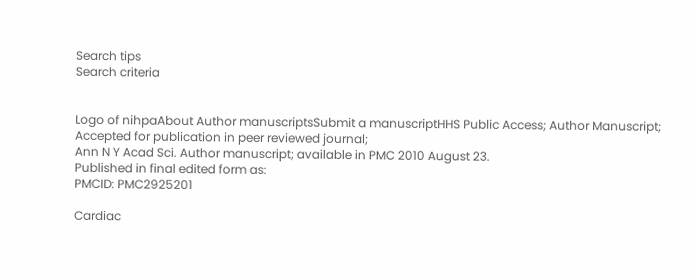Search tips
Search criteria


Logo of nihpaAbout Author manuscriptsSubmit a manuscriptHHS Public Access; Author Manuscript; Accepted for publication in peer reviewed journal;
Ann N Y Acad Sci. Author manuscript; available in PMC 2010 August 23.
Published in final edited form as:
PMCID: PMC2925201

Cardiac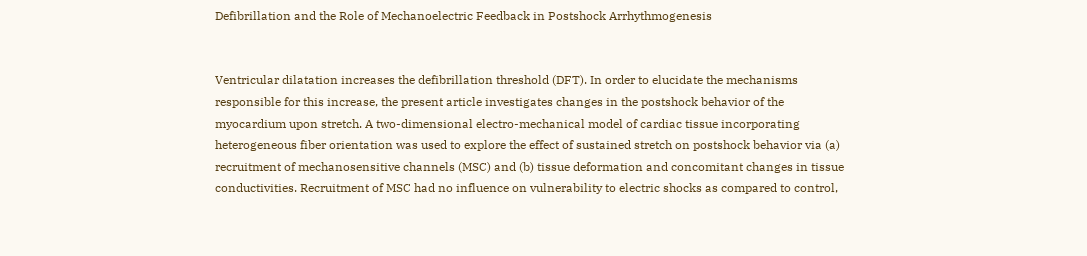Defibrillation and the Role of Mechanoelectric Feedback in Postshock Arrhythmogenesis


Ventricular dilatation increases the defibrillation threshold (DFT). In order to elucidate the mechanisms responsible for this increase, the present article investigates changes in the postshock behavior of the myocardium upon stretch. A two-dimensional electro-mechanical model of cardiac tissue incorporating heterogeneous fiber orientation was used to explore the effect of sustained stretch on postshock behavior via (a) recruitment of mechanosensitive channels (MSC) and (b) tissue deformation and concomitant changes in tissue conductivities. Recruitment of MSC had no influence on vulnerability to electric shocks as compared to control,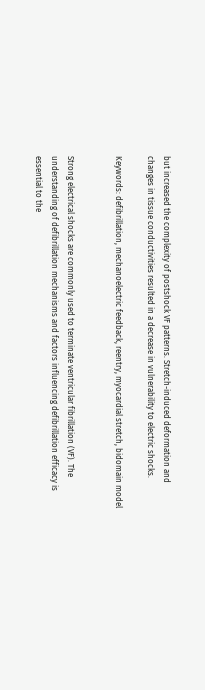but increased the complexity of postshock VF patterns. Stretch-induced deformation and changes in tissue conductivities resulted in a decrease in vulnerability to electric shocks.

Keywords: defibrillation, mechanoelectric feedback, reentry, myocardial stretch, bidomain model


Strong electrical shocks are commonly used to terminate ventricular fibrillation (VF). The understanding of defibrillation mechanisms and factors influencing defibrillation efficacy is essential to the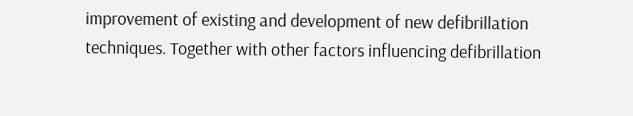improvement of existing and development of new defibrillation techniques. Together with other factors influencing defibrillation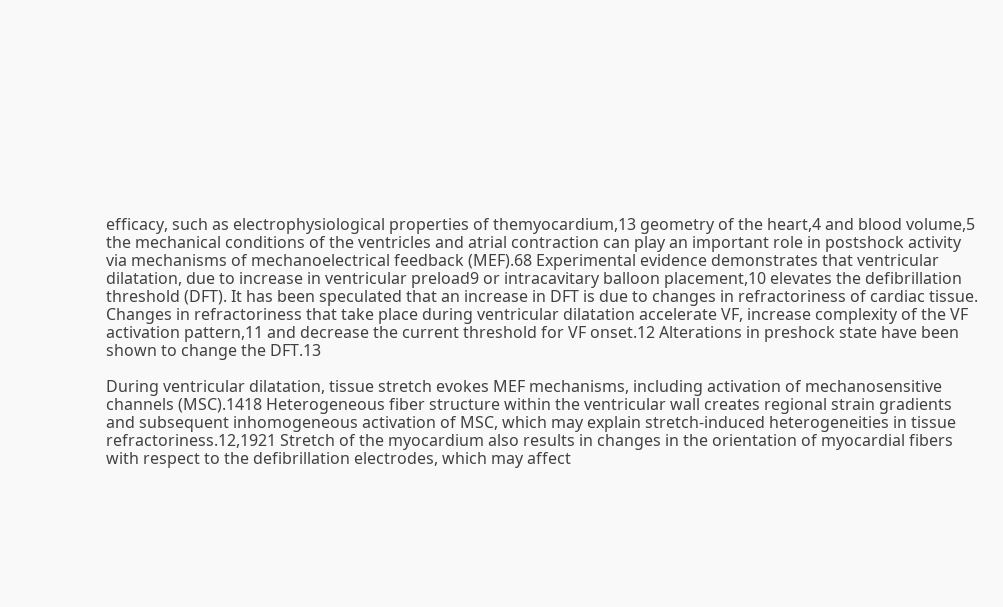efficacy, such as electrophysiological properties of themyocardium,13 geometry of the heart,4 and blood volume,5 the mechanical conditions of the ventricles and atrial contraction can play an important role in postshock activity via mechanisms of mechanoelectrical feedback (MEF).68 Experimental evidence demonstrates that ventricular dilatation, due to increase in ventricular preload9 or intracavitary balloon placement,10 elevates the defibrillation threshold (DFT). It has been speculated that an increase in DFT is due to changes in refractoriness of cardiac tissue. Changes in refractoriness that take place during ventricular dilatation accelerate VF, increase complexity of the VF activation pattern,11 and decrease the current threshold for VF onset.12 Alterations in preshock state have been shown to change the DFT.13

During ventricular dilatation, tissue stretch evokes MEF mechanisms, including activation of mechanosensitive channels (MSC).1418 Heterogeneous fiber structure within the ventricular wall creates regional strain gradients and subsequent inhomogeneous activation of MSC, which may explain stretch-induced heterogeneities in tissue refractoriness.12,1921 Stretch of the myocardium also results in changes in the orientation of myocardial fibers with respect to the defibrillation electrodes, which may affect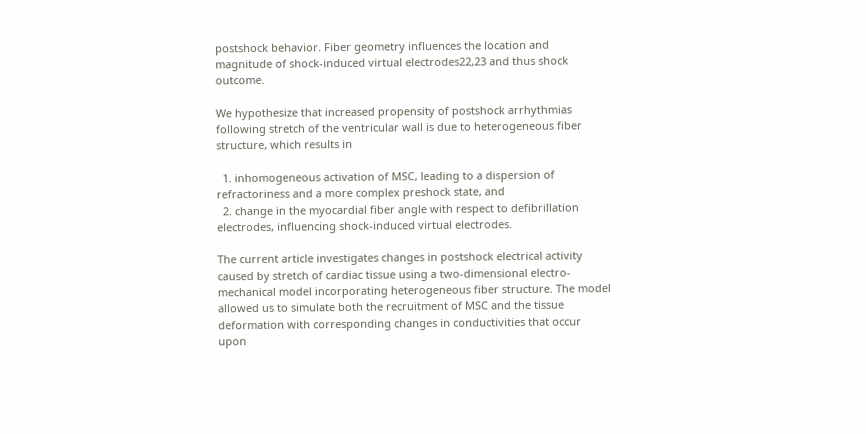postshock behavior. Fiber geometry influences the location and magnitude of shock-induced virtual electrodes22,23 and thus shock outcome.

We hypothesize that increased propensity of postshock arrhythmias following stretch of the ventricular wall is due to heterogeneous fiber structure, which results in

  1. inhomogeneous activation of MSC, leading to a dispersion of refractoriness and a more complex preshock state, and
  2. change in the myocardial fiber angle with respect to defibrillation electrodes, influencing shock-induced virtual electrodes.

The current article investigates changes in postshock electrical activity caused by stretch of cardiac tissue using a two-dimensional electro-mechanical model incorporating heterogeneous fiber structure. The model allowed us to simulate both the recruitment of MSC and the tissue deformation with corresponding changes in conductivities that occur upon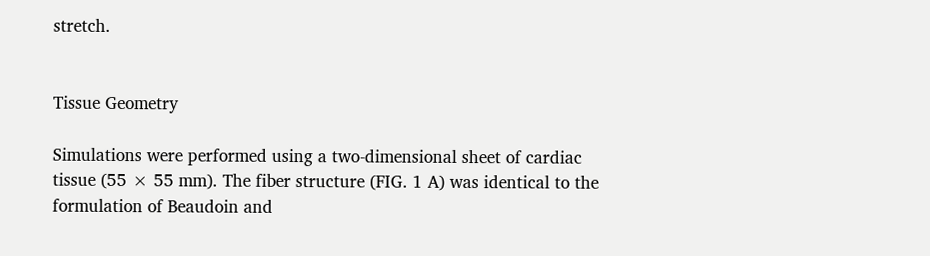stretch.


Tissue Geometry

Simulations were performed using a two-dimensional sheet of cardiac tissue (55 × 55 mm). The fiber structure (FIG. 1 A) was identical to the formulation of Beaudoin and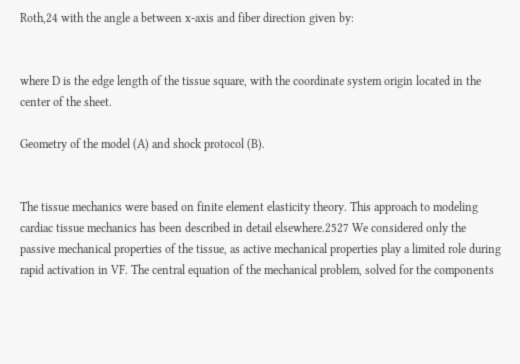Roth,24 with the angle a between x-axis and fiber direction given by:


where D is the edge length of the tissue square, with the coordinate system origin located in the center of the sheet.

Geometry of the model (A) and shock protocol (B).


The tissue mechanics were based on finite element elasticity theory. This approach to modeling cardiac tissue mechanics has been described in detail elsewhere.2527 We considered only the passive mechanical properties of the tissue, as active mechanical properties play a limited role during rapid activation in VF. The central equation of the mechanical problem, solved for the components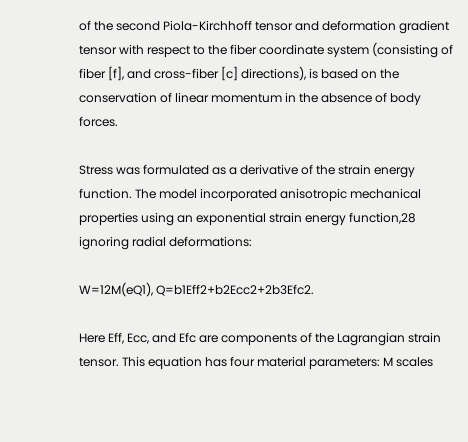of the second Piola-Kirchhoff tensor and deformation gradient tensor with respect to the fiber coordinate system (consisting of fiber [f], and cross-fiber [c] directions), is based on the conservation of linear momentum in the absence of body forces.

Stress was formulated as a derivative of the strain energy function. The model incorporated anisotropic mechanical properties using an exponential strain energy function,28 ignoring radial deformations:

W=12M(eQ1), Q=b1Eff2+b2Ecc2+2b3Efc2.

Here Eff, Ecc, and Efc are components of the Lagrangian strain tensor. This equation has four material parameters: M scales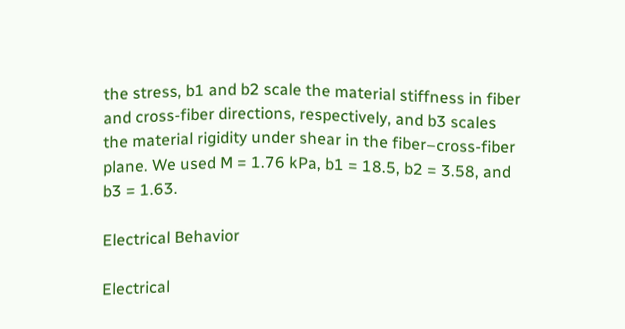the stress, b1 and b2 scale the material stiffness in fiber and cross-fiber directions, respectively, and b3 scales the material rigidity under shear in the fiber–cross-fiber plane. We used M = 1.76 kPa, b1 = 18.5, b2 = 3.58, and b3 = 1.63.

Electrical Behavior

Electrical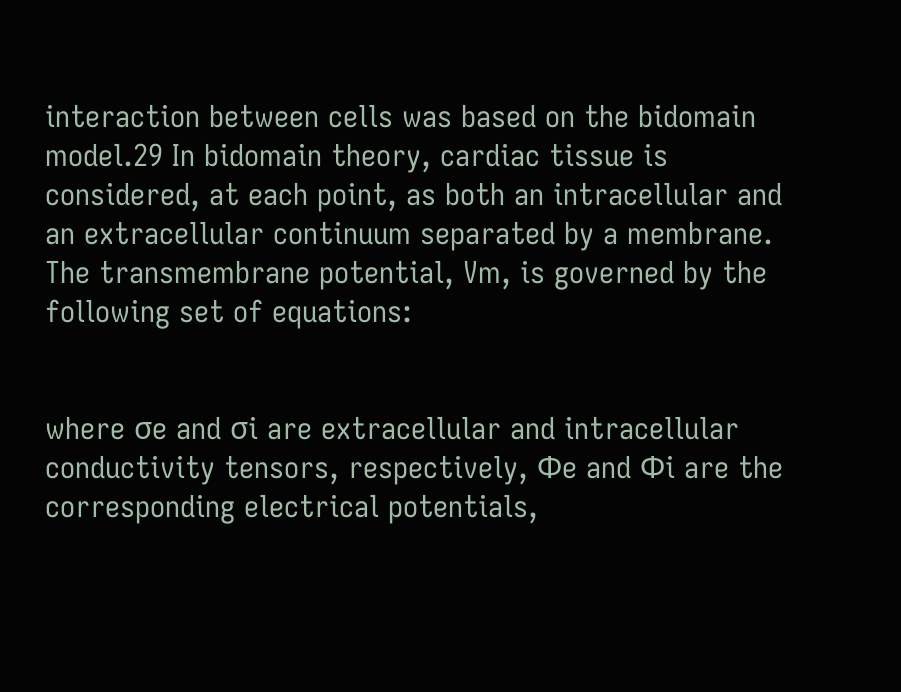interaction between cells was based on the bidomain model.29 In bidomain theory, cardiac tissue is considered, at each point, as both an intracellular and an extracellular continuum separated by a membrane. The transmembrane potential, Vm, is governed by the following set of equations:


where σe and σi are extracellular and intracellular conductivity tensors, respectively, Φe and Φi are the corresponding electrical potentials,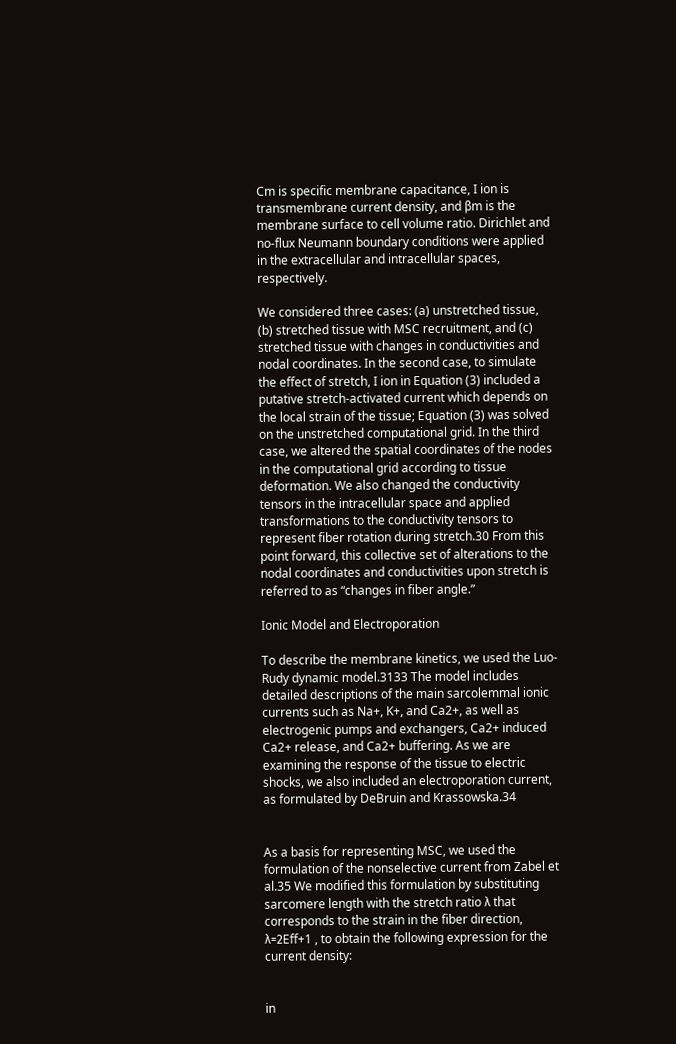Cm is specific membrane capacitance, I ion is transmembrane current density, and βm is the membrane surface to cell volume ratio. Dirichlet and no-flux Neumann boundary conditions were applied in the extracellular and intracellular spaces, respectively.

We considered three cases: (a) unstretched tissue, (b) stretched tissue with MSC recruitment, and (c) stretched tissue with changes in conductivities and nodal coordinates. In the second case, to simulate the effect of stretch, I ion in Equation (3) included a putative stretch-activated current which depends on the local strain of the tissue; Equation (3) was solved on the unstretched computational grid. In the third case, we altered the spatial coordinates of the nodes in the computational grid according to tissue deformation. We also changed the conductivity tensors in the intracellular space and applied transformations to the conductivity tensors to represent fiber rotation during stretch.30 From this point forward, this collective set of alterations to the nodal coordinates and conductivities upon stretch is referred to as “changes in fiber angle.”

Ionic Model and Electroporation

To describe the membrane kinetics, we used the Luo-Rudy dynamic model.3133 The model includes detailed descriptions of the main sarcolemmal ionic currents such as Na+, K+, and Ca2+, as well as electrogenic pumps and exchangers, Ca2+ induced Ca2+ release, and Ca2+ buffering. As we are examining the response of the tissue to electric shocks, we also included an electroporation current, as formulated by DeBruin and Krassowska.34


As a basis for representing MSC, we used the formulation of the nonselective current from Zabel et al.35 We modified this formulation by substituting sarcomere length with the stretch ratio λ that corresponds to the strain in the fiber direction, λ=2Eff+1 , to obtain the following expression for the current density:


in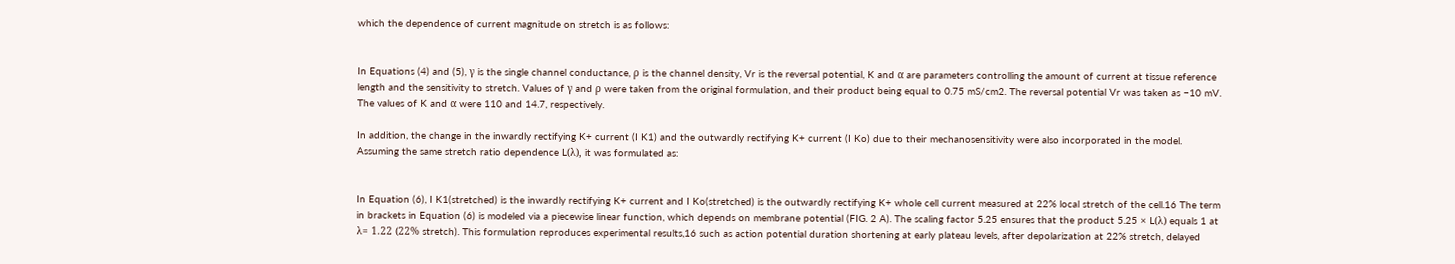which the dependence of current magnitude on stretch is as follows:


In Equations (4) and (5), γ is the single channel conductance, ρ is the channel density, Vr is the reversal potential, K and α are parameters controlling the amount of current at tissue reference length and the sensitivity to stretch. Values of γ and ρ were taken from the original formulation, and their product being equal to 0.75 mS/cm2. The reversal potential Vr was taken as −10 mV. The values of K and α were 110 and 14.7, respectively.

In addition, the change in the inwardly rectifying K+ current (I K1) and the outwardly rectifying K+ current (I Ko) due to their mechanosensitivity were also incorporated in the model. Assuming the same stretch ratio dependence L(λ), it was formulated as:


In Equation (6), I K1(stretched) is the inwardly rectifying K+ current and I Ko(stretched) is the outwardly rectifying K+ whole cell current measured at 22% local stretch of the cell.16 The term in brackets in Equation (6) is modeled via a piecewise linear function, which depends on membrane potential (FIG. 2 A). The scaling factor 5.25 ensures that the product 5.25 × L(λ) equals 1 at λ= 1.22 (22% stretch). This formulation reproduces experimental results,16 such as action potential duration shortening at early plateau levels, after depolarization at 22% stretch, delayed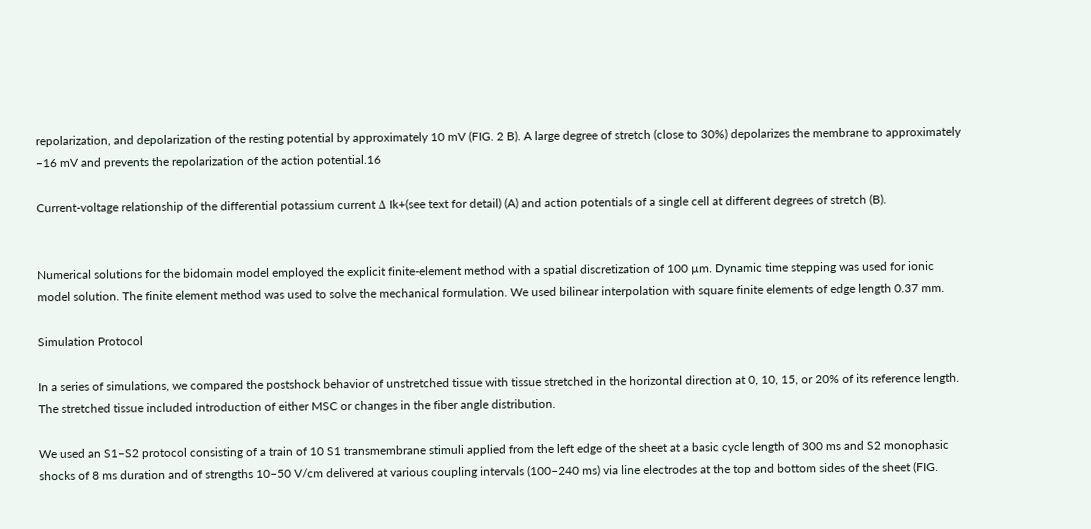repolarization, and depolarization of the resting potential by approximately 10 mV (FIG. 2 B). A large degree of stretch (close to 30%) depolarizes the membrane to approximately −16 mV and prevents the repolarization of the action potential.16

Current-voltage relationship of the differential potassium current Δ Ik+(see text for detail) (A) and action potentials of a single cell at different degrees of stretch (B).


Numerical solutions for the bidomain model employed the explicit finite-element method with a spatial discretization of 100 µm. Dynamic time stepping was used for ionic model solution. The finite element method was used to solve the mechanical formulation. We used bilinear interpolation with square finite elements of edge length 0.37 mm.

Simulation Protocol

In a series of simulations, we compared the postshock behavior of unstretched tissue with tissue stretched in the horizontal direction at 0, 10, 15, or 20% of its reference length. The stretched tissue included introduction of either MSC or changes in the fiber angle distribution.

We used an S1–S2 protocol consisting of a train of 10 S1 transmembrane stimuli applied from the left edge of the sheet at a basic cycle length of 300 ms and S2 monophasic shocks of 8 ms duration and of strengths 10–50 V/cm delivered at various coupling intervals (100–240 ms) via line electrodes at the top and bottom sides of the sheet (FIG.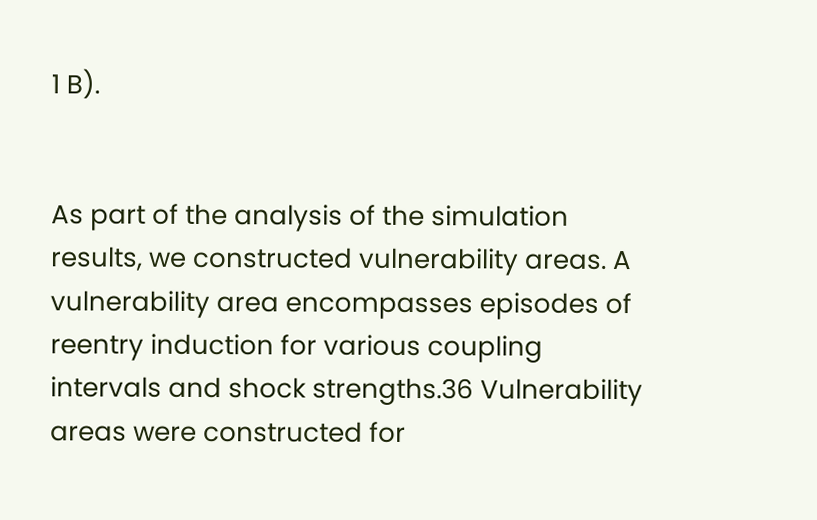1 B).


As part of the analysis of the simulation results, we constructed vulnerability areas. A vulnerability area encompasses episodes of reentry induction for various coupling intervals and shock strengths.36 Vulnerability areas were constructed for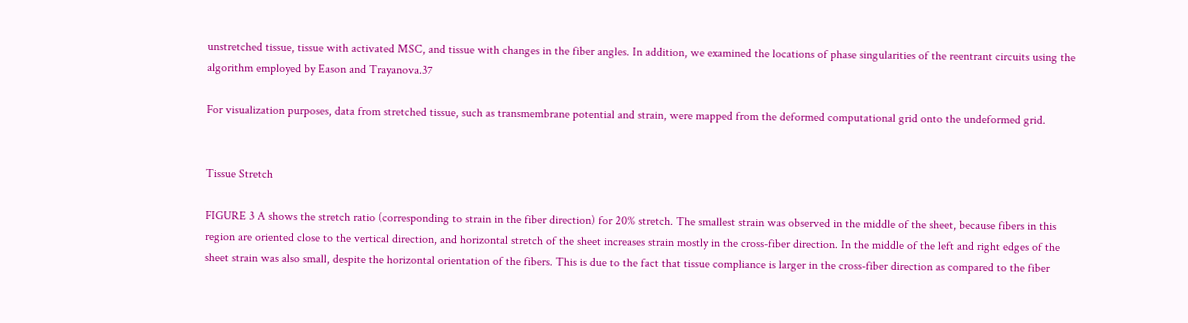unstretched tissue, tissue with activated MSC, and tissue with changes in the fiber angles. In addition, we examined the locations of phase singularities of the reentrant circuits using the algorithm employed by Eason and Trayanova.37

For visualization purposes, data from stretched tissue, such as transmembrane potential and strain, were mapped from the deformed computational grid onto the undeformed grid.


Tissue Stretch

FIGURE 3 A shows the stretch ratio (corresponding to strain in the fiber direction) for 20% stretch. The smallest strain was observed in the middle of the sheet, because fibers in this region are oriented close to the vertical direction, and horizontal stretch of the sheet increases strain mostly in the cross-fiber direction. In the middle of the left and right edges of the sheet strain was also small, despite the horizontal orientation of the fibers. This is due to the fact that tissue compliance is larger in the cross-fiber direction as compared to the fiber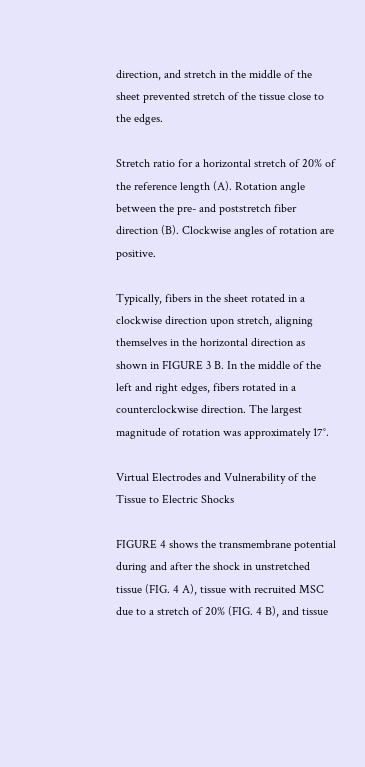direction, and stretch in the middle of the sheet prevented stretch of the tissue close to the edges.

Stretch ratio for a horizontal stretch of 20% of the reference length (A). Rotation angle between the pre- and poststretch fiber direction (B). Clockwise angles of rotation are positive.

Typically, fibers in the sheet rotated in a clockwise direction upon stretch, aligning themselves in the horizontal direction as shown in FIGURE 3 B. In the middle of the left and right edges, fibers rotated in a counterclockwise direction. The largest magnitude of rotation was approximately 17°.

Virtual Electrodes and Vulnerability of the Tissue to Electric Shocks

FIGURE 4 shows the transmembrane potential during and after the shock in unstretched tissue (FIG. 4 A), tissue with recruited MSC due to a stretch of 20% (FIG. 4 B), and tissue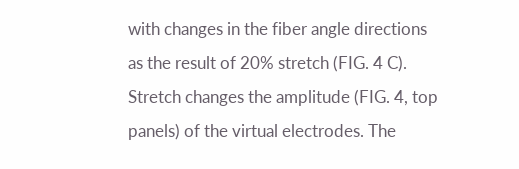with changes in the fiber angle directions as the result of 20% stretch (FIG. 4 C). Stretch changes the amplitude (FIG. 4, top panels) of the virtual electrodes. The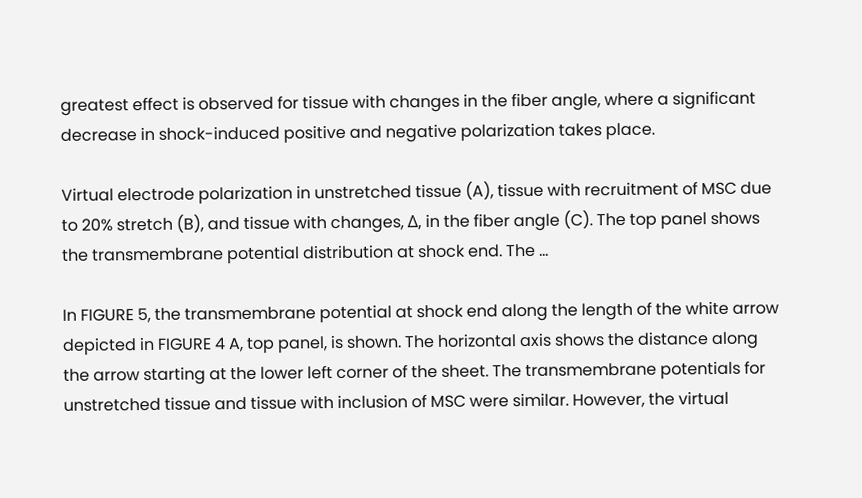greatest effect is observed for tissue with changes in the fiber angle, where a significant decrease in shock-induced positive and negative polarization takes place.

Virtual electrode polarization in unstretched tissue (A), tissue with recruitment of MSC due to 20% stretch (B), and tissue with changes, Δ, in the fiber angle (C). The top panel shows the transmembrane potential distribution at shock end. The ...

In FIGURE 5, the transmembrane potential at shock end along the length of the white arrow depicted in FIGURE 4 A, top panel, is shown. The horizontal axis shows the distance along the arrow starting at the lower left corner of the sheet. The transmembrane potentials for unstretched tissue and tissue with inclusion of MSC were similar. However, the virtual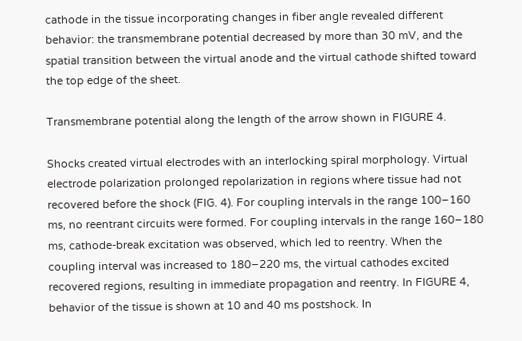cathode in the tissue incorporating changes in fiber angle revealed different behavior: the transmembrane potential decreased by more than 30 mV, and the spatial transition between the virtual anode and the virtual cathode shifted toward the top edge of the sheet.

Transmembrane potential along the length of the arrow shown in FIGURE 4.

Shocks created virtual electrodes with an interlocking spiral morphology. Virtual electrode polarization prolonged repolarization in regions where tissue had not recovered before the shock (FIG. 4). For coupling intervals in the range 100–160 ms, no reentrant circuits were formed. For coupling intervals in the range 160–180 ms, cathode-break excitation was observed, which led to reentry. When the coupling interval was increased to 180–220 ms, the virtual cathodes excited recovered regions, resulting in immediate propagation and reentry. In FIGURE 4, behavior of the tissue is shown at 10 and 40 ms postshock. In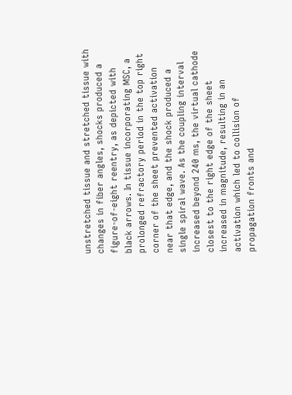unstretched tissue and stretched tissue with changes in fiber angles, shocks produced a figure-of-eight reentry, as depicted with black arrows. In tissue incorporating MSC, a prolonged refractory period in the top right corner of the sheet prevented activation near that edge, and the shock produced a single spiral wave. As the coupling interval increased beyond 240 ms, the virtual cathode closest to the right edge of the sheet increased in magnitude, resulting in an activation which led to collision of propagation fronts and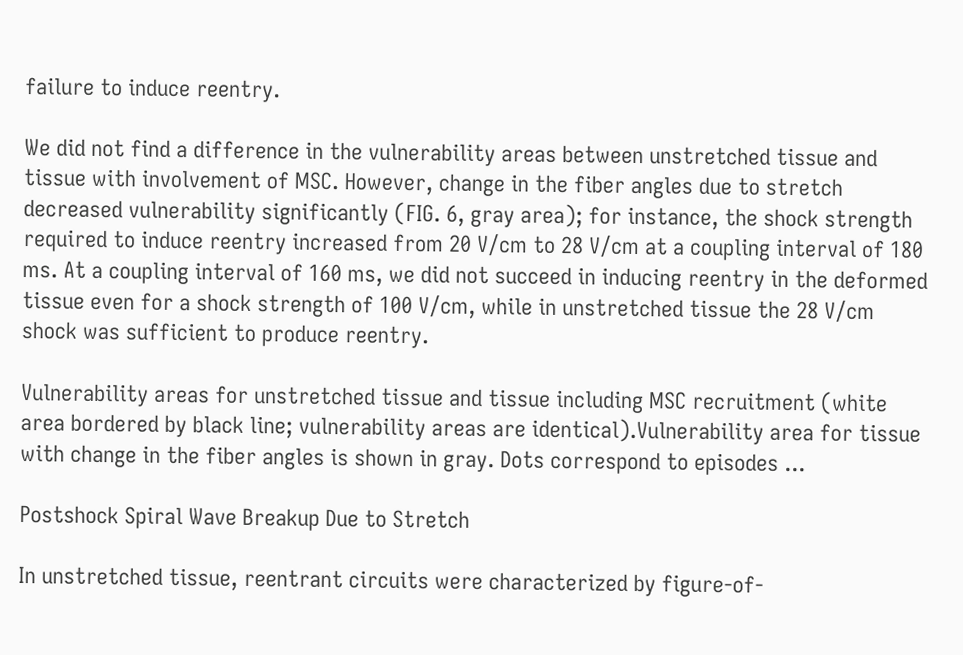failure to induce reentry.

We did not find a difference in the vulnerability areas between unstretched tissue and tissue with involvement of MSC. However, change in the fiber angles due to stretch decreased vulnerability significantly (FIG. 6, gray area); for instance, the shock strength required to induce reentry increased from 20 V/cm to 28 V/cm at a coupling interval of 180 ms. At a coupling interval of 160 ms, we did not succeed in inducing reentry in the deformed tissue even for a shock strength of 100 V/cm, while in unstretched tissue the 28 V/cm shock was sufficient to produce reentry.

Vulnerability areas for unstretched tissue and tissue including MSC recruitment (white area bordered by black line; vulnerability areas are identical).Vulnerability area for tissue with change in the fiber angles is shown in gray. Dots correspond to episodes ...

Postshock Spiral Wave Breakup Due to Stretch

In unstretched tissue, reentrant circuits were characterized by figure-of-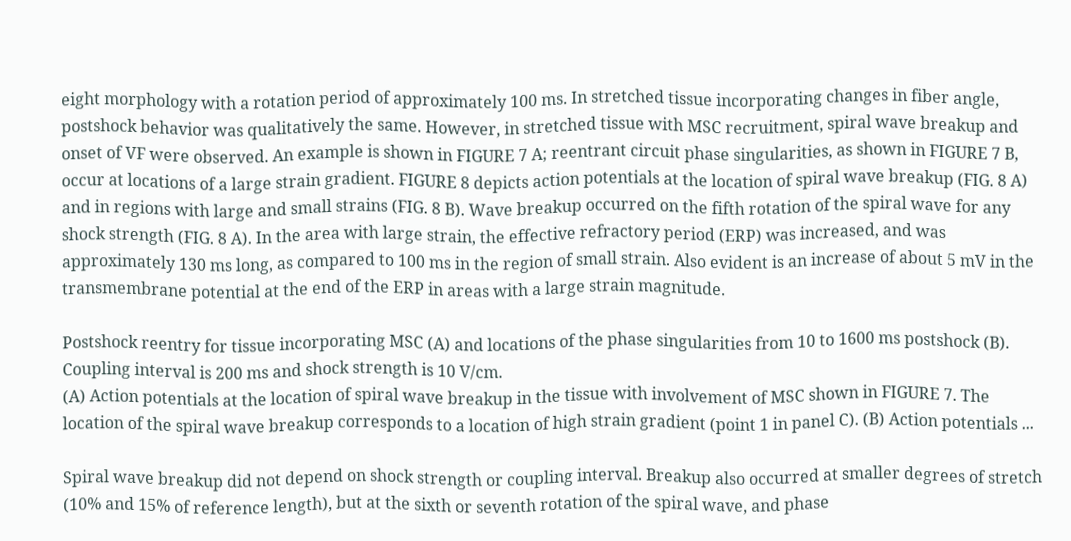eight morphology with a rotation period of approximately 100 ms. In stretched tissue incorporating changes in fiber angle, postshock behavior was qualitatively the same. However, in stretched tissue with MSC recruitment, spiral wave breakup and onset of VF were observed. An example is shown in FIGURE 7 A; reentrant circuit phase singularities, as shown in FIGURE 7 B, occur at locations of a large strain gradient. FIGURE 8 depicts action potentials at the location of spiral wave breakup (FIG. 8 A) and in regions with large and small strains (FIG. 8 B). Wave breakup occurred on the fifth rotation of the spiral wave for any shock strength (FIG. 8 A). In the area with large strain, the effective refractory period (ERP) was increased, and was approximately 130 ms long, as compared to 100 ms in the region of small strain. Also evident is an increase of about 5 mV in the transmembrane potential at the end of the ERP in areas with a large strain magnitude.

Postshock reentry for tissue incorporating MSC (A) and locations of the phase singularities from 10 to 1600 ms postshock (B). Coupling interval is 200 ms and shock strength is 10 V/cm.
(A) Action potentials at the location of spiral wave breakup in the tissue with involvement of MSC shown in FIGURE 7. The location of the spiral wave breakup corresponds to a location of high strain gradient (point 1 in panel C). (B) Action potentials ...

Spiral wave breakup did not depend on shock strength or coupling interval. Breakup also occurred at smaller degrees of stretch (10% and 15% of reference length), but at the sixth or seventh rotation of the spiral wave, and phase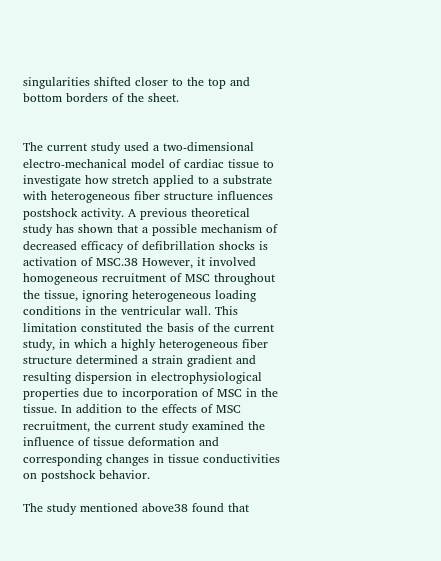singularities shifted closer to the top and bottom borders of the sheet.


The current study used a two-dimensional electro-mechanical model of cardiac tissue to investigate how stretch applied to a substrate with heterogeneous fiber structure influences postshock activity. A previous theoretical study has shown that a possible mechanism of decreased efficacy of defibrillation shocks is activation of MSC.38 However, it involved homogeneous recruitment of MSC throughout the tissue, ignoring heterogeneous loading conditions in the ventricular wall. This limitation constituted the basis of the current study, in which a highly heterogeneous fiber structure determined a strain gradient and resulting dispersion in electrophysiological properties due to incorporation of MSC in the tissue. In addition to the effects of MSC recruitment, the current study examined the influence of tissue deformation and corresponding changes in tissue conductivities on postshock behavior.

The study mentioned above38 found that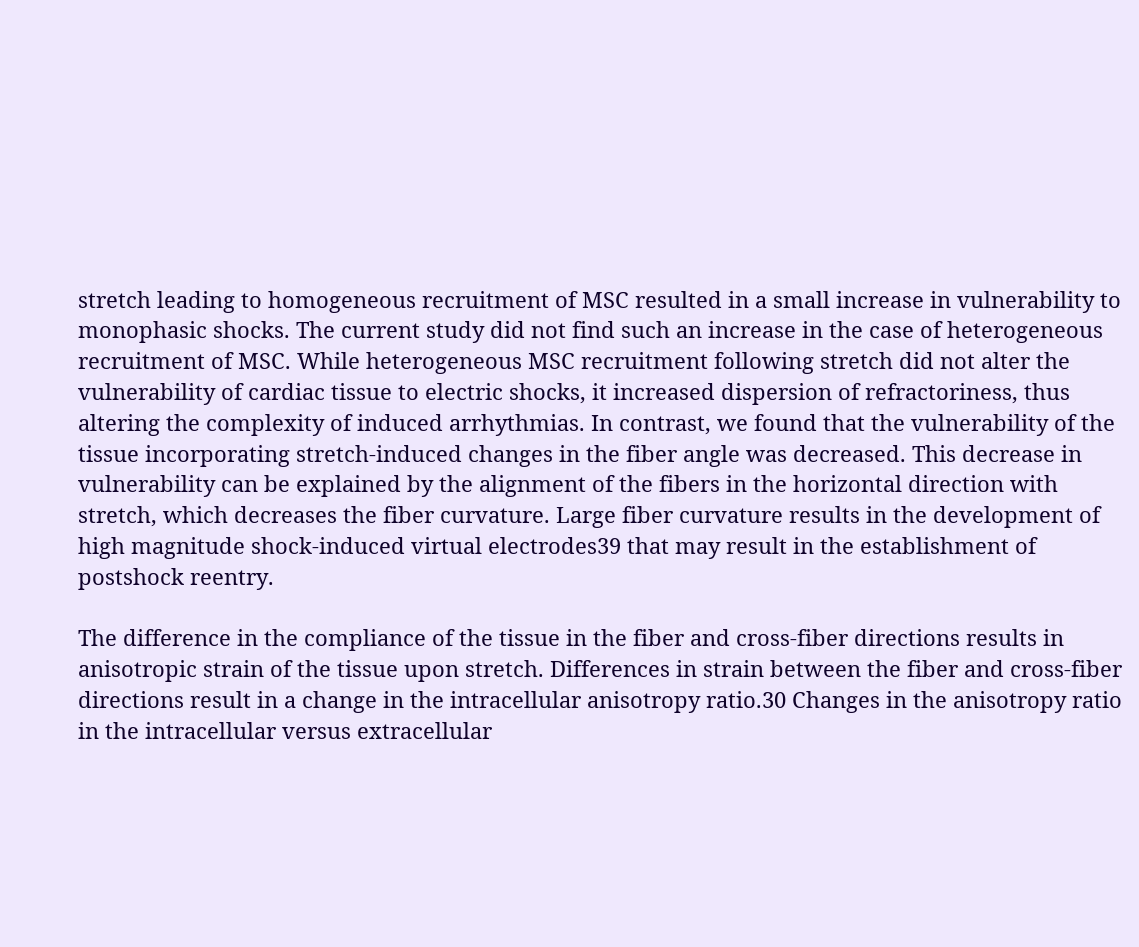stretch leading to homogeneous recruitment of MSC resulted in a small increase in vulnerability to monophasic shocks. The current study did not find such an increase in the case of heterogeneous recruitment of MSC. While heterogeneous MSC recruitment following stretch did not alter the vulnerability of cardiac tissue to electric shocks, it increased dispersion of refractoriness, thus altering the complexity of induced arrhythmias. In contrast, we found that the vulnerability of the tissue incorporating stretch-induced changes in the fiber angle was decreased. This decrease in vulnerability can be explained by the alignment of the fibers in the horizontal direction with stretch, which decreases the fiber curvature. Large fiber curvature results in the development of high magnitude shock-induced virtual electrodes39 that may result in the establishment of postshock reentry.

The difference in the compliance of the tissue in the fiber and cross-fiber directions results in anisotropic strain of the tissue upon stretch. Differences in strain between the fiber and cross-fiber directions result in a change in the intracellular anisotropy ratio.30 Changes in the anisotropy ratio in the intracellular versus extracellular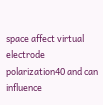space affect virtual electrode polarization40 and can influence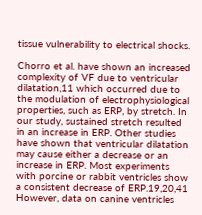tissue vulnerability to electrical shocks.

Chorro et al. have shown an increased complexity of VF due to ventricular dilatation,11 which occurred due to the modulation of electrophysiological properties, such as ERP, by stretch. In our study, sustained stretch resulted in an increase in ERP. Other studies have shown that ventricular dilatation may cause either a decrease or an increase in ERP. Most experiments with porcine or rabbit ventricles show a consistent decrease of ERP.19,20,41 However, data on canine ventricles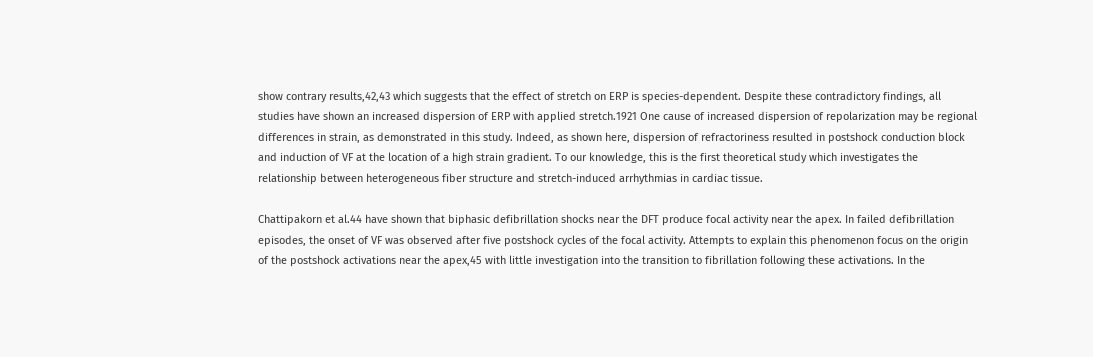show contrary results,42,43 which suggests that the effect of stretch on ERP is species-dependent. Despite these contradictory findings, all studies have shown an increased dispersion of ERP with applied stretch.1921 One cause of increased dispersion of repolarization may be regional differences in strain, as demonstrated in this study. Indeed, as shown here, dispersion of refractoriness resulted in postshock conduction block and induction of VF at the location of a high strain gradient. To our knowledge, this is the first theoretical study which investigates the relationship between heterogeneous fiber structure and stretch-induced arrhythmias in cardiac tissue.

Chattipakorn et al.44 have shown that biphasic defibrillation shocks near the DFT produce focal activity near the apex. In failed defibrillation episodes, the onset of VF was observed after five postshock cycles of the focal activity. Attempts to explain this phenomenon focus on the origin of the postshock activations near the apex,45 with little investigation into the transition to fibrillation following these activations. In the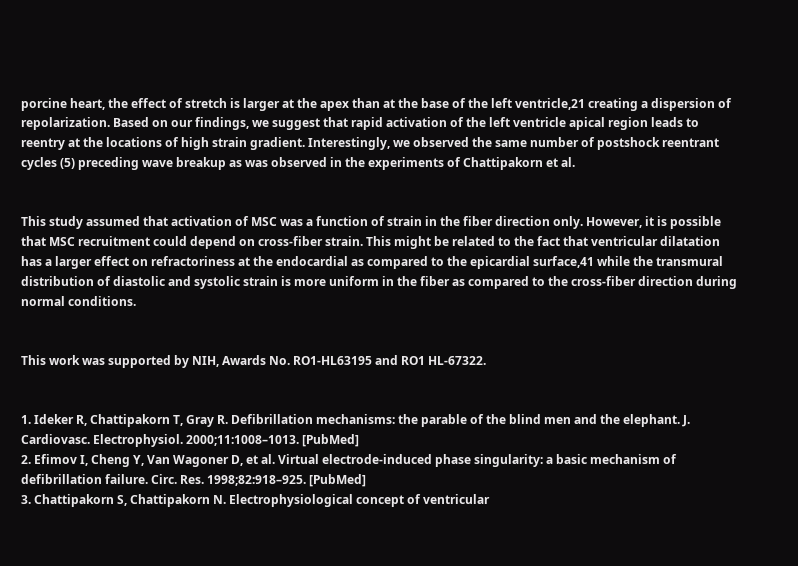porcine heart, the effect of stretch is larger at the apex than at the base of the left ventricle,21 creating a dispersion of repolarization. Based on our findings, we suggest that rapid activation of the left ventricle apical region leads to reentry at the locations of high strain gradient. Interestingly, we observed the same number of postshock reentrant cycles (5) preceding wave breakup as was observed in the experiments of Chattipakorn et al.


This study assumed that activation of MSC was a function of strain in the fiber direction only. However, it is possible that MSC recruitment could depend on cross-fiber strain. This might be related to the fact that ventricular dilatation has a larger effect on refractoriness at the endocardial as compared to the epicardial surface,41 while the transmural distribution of diastolic and systolic strain is more uniform in the fiber as compared to the cross-fiber direction during normal conditions.


This work was supported by NIH, Awards No. RO1-HL63195 and RO1 HL-67322.


1. Ideker R, Chattipakorn T, Gray R. Defibrillation mechanisms: the parable of the blind men and the elephant. J. Cardiovasc. Electrophysiol. 2000;11:1008–1013. [PubMed]
2. Efimov I, Cheng Y, Van Wagoner D, et al. Virtual electrode-induced phase singularity: a basic mechanism of defibrillation failure. Circ. Res. 1998;82:918–925. [PubMed]
3. Chattipakorn S, Chattipakorn N. Electrophysiological concept of ventricular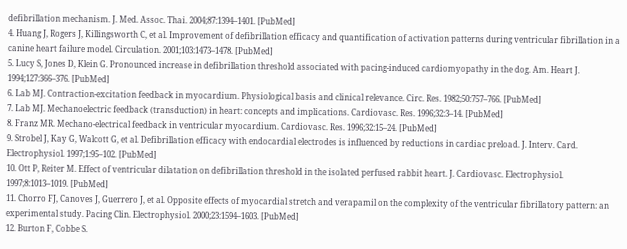defibrillation mechanism. J. Med. Assoc. Thai. 2004;87:1394–1401. [PubMed]
4. Huang J, Rogers J, Killingsworth C, et al. Improvement of defibrillation efficacy and quantification of activation patterns during ventricular fibrillation in a canine heart failure model. Circulation. 2001;103:1473–1478. [PubMed]
5. Lucy S, Jones D, Klein G. Pronounced increase in defibrillation threshold associated with pacing-induced cardiomyopathy in the dog. Am. Heart J. 1994;127:366–376. [PubMed]
6. Lab MJ. Contraction-excitation feedback in myocardium. Physiological basis and clinical relevance. Circ. Res. 1982;50:757–766. [PubMed]
7. Lab MJ. Mechanoelectric feedback (transduction) in heart: concepts and implications. Cardiovasc. Res. 1996;32:3–14. [PubMed]
8. Franz MR. Mechano-electrical feedback in ventricular myocardium. Cardiovasc. Res. 1996;32:15–24. [PubMed]
9. Strobel J, Kay G, Walcott G, et al. Defibrillation efficacy with endocardial electrodes is influenced by reductions in cardiac preload. J. Interv. Card. Electrophysiol. 1997;1:95–102. [PubMed]
10. Ott P, Reiter M. Effect of ventricular dilatation on defibrillation threshold in the isolated perfused rabbit heart. J. Cardiovasc. Electrophysiol. 1997;8:1013–1019. [PubMed]
11. Chorro FJ, Canoves J, Guerrero J, et al. Opposite effects of myocardial stretch and verapamil on the complexity of the ventricular fibrillatory pattern: an experimental study. Pacing Clin. Electrophysiol. 2000;23:1594–1603. [PubMed]
12. Burton F, Cobbe S.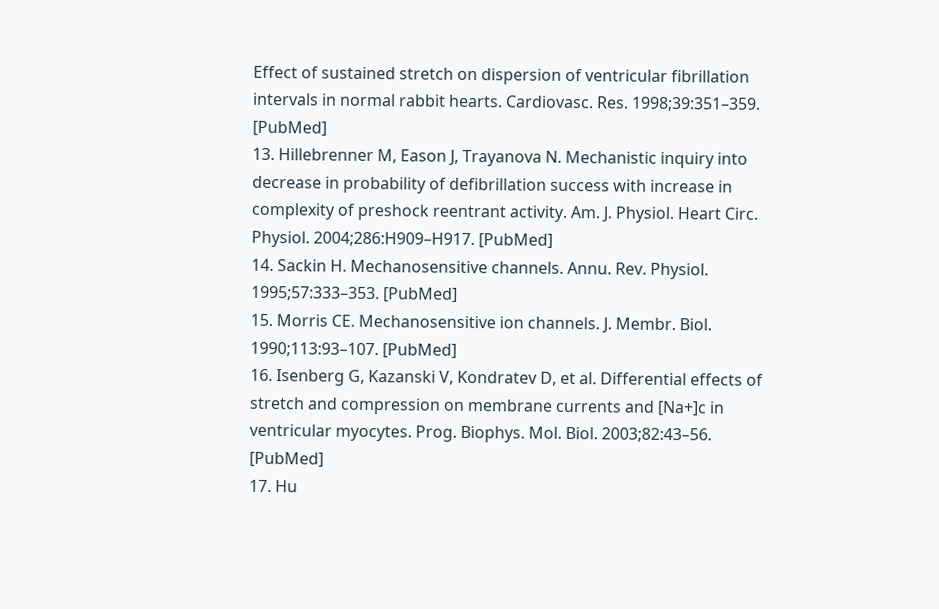Effect of sustained stretch on dispersion of ventricular fibrillation intervals in normal rabbit hearts. Cardiovasc. Res. 1998;39:351–359. [PubMed]
13. Hillebrenner M, Eason J, Trayanova N. Mechanistic inquiry into decrease in probability of defibrillation success with increase in complexity of preshock reentrant activity. Am. J. Physiol. Heart Circ. Physiol. 2004;286:H909–H917. [PubMed]
14. Sackin H. Mechanosensitive channels. Annu. Rev. Physiol. 1995;57:333–353. [PubMed]
15. Morris CE. Mechanosensitive ion channels. J. Membr. Biol. 1990;113:93–107. [PubMed]
16. Isenberg G, Kazanski V, Kondratev D, et al. Differential effects of stretch and compression on membrane currents and [Na+]c in ventricular myocytes. Prog. Biophys. Mol. Biol. 2003;82:43–56. [PubMed]
17. Hu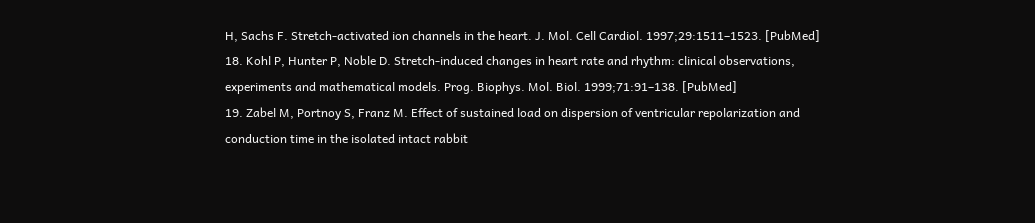H, Sachs F. Stretch-activated ion channels in the heart. J. Mol. Cell Cardiol. 1997;29:1511–1523. [PubMed]
18. Kohl P, Hunter P, Noble D. Stretch-induced changes in heart rate and rhythm: clinical observations, experiments and mathematical models. Prog. Biophys. Mol. Biol. 1999;71:91–138. [PubMed]
19. Zabel M, Portnoy S, Franz M. Effect of sustained load on dispersion of ventricular repolarization and conduction time in the isolated intact rabbit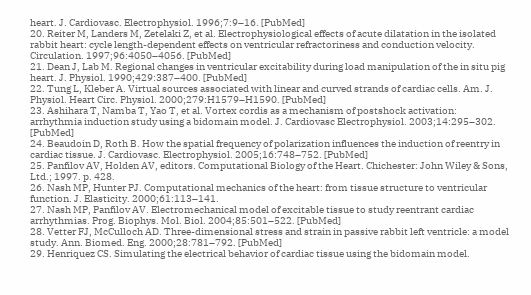heart. J. Cardiovasc. Electrophysiol. 1996;7:9–16. [PubMed]
20. Reiter M, Landers M, Zetelaki Z, et al. Electrophysiological effects of acute dilatation in the isolated rabbit heart: cycle length-dependent effects on ventricular refractoriness and conduction velocity. Circulation. 1997;96:4050–4056. [PubMed]
21. Dean J, Lab M. Regional changes in ventricular excitability during load manipulation of the in situ pig heart. J. Physiol. 1990;429:387–400. [PubMed]
22. Tung L, Kleber A. Virtual sources associated with linear and curved strands of cardiac cells. Am. J. Physiol. Heart Circ. Physiol. 2000;279:H1579–H1590. [PubMed]
23. Ashihara T, Namba T, Yao T, et al. Vortex cordis as a mechanism of postshock activation: arrhythmia induction study using a bidomain model. J. Cardiovasc Electrophysiol. 2003;14:295–302. [PubMed]
24. Beaudoin D, Roth B. How the spatial frequency of polarization influences the induction of reentry in cardiac tissue. J. Cardiovasc. Electrophysiol. 2005;16:748–752. [PubMed]
25. Panfilov AV, Holden AV, editors. Computational Biology of the Heart. Chichester: John Wiley & Sons, Ltd.; 1997. p. 428.
26. Nash MP, Hunter PJ. Computational mechanics of the heart: from tissue structure to ventricular function. J. Elasticity. 2000;61:113–141.
27. Nash MP, Panfilov AV. Electromechanical model of excitable tissue to study reentrant cardiac arrhythmias. Prog. Biophys. Mol. Biol. 2004;85:501–522. [PubMed]
28. Vetter FJ, McCulloch AD. Three-dimensional stress and strain in passive rabbit left ventricle: a model study. Ann. Biomed. Eng. 2000;28:781–792. [PubMed]
29. Henriquez CS. Simulating the electrical behavior of cardiac tissue using the bidomain model.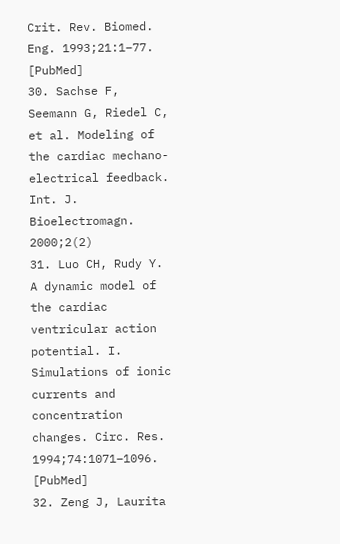Crit. Rev. Biomed. Eng. 1993;21:1–77. [PubMed]
30. Sachse F, Seemann G, Riedel C, et al. Modeling of the cardiac mechano-electrical feedback. Int. J. Bioelectromagn. 2000;2(2)
31. Luo CH, Rudy Y. A dynamic model of the cardiac ventricular action potential. I. Simulations of ionic currents and concentration changes. Circ. Res. 1994;74:1071–1096. [PubMed]
32. Zeng J, Laurita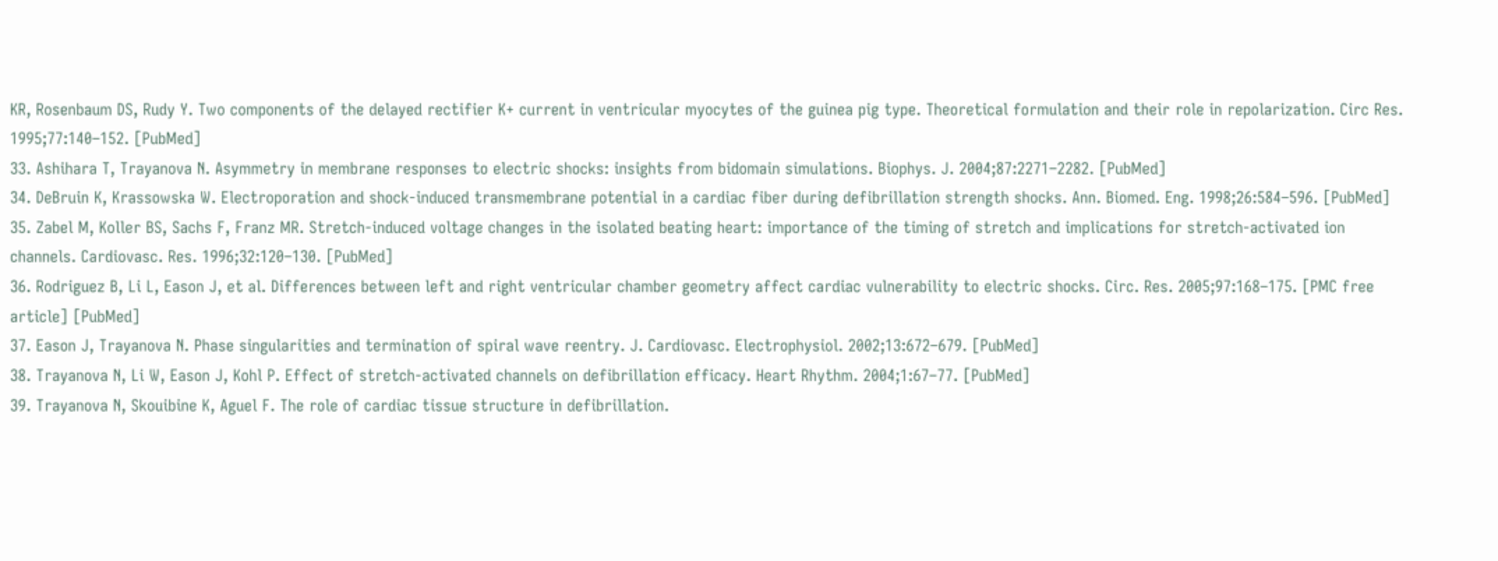KR, Rosenbaum DS, Rudy Y. Two components of the delayed rectifier K+ current in ventricular myocytes of the guinea pig type. Theoretical formulation and their role in repolarization. Circ Res. 1995;77:140–152. [PubMed]
33. Ashihara T, Trayanova N. Asymmetry in membrane responses to electric shocks: insights from bidomain simulations. Biophys. J. 2004;87:2271–2282. [PubMed]
34. DeBruin K, Krassowska W. Electroporation and shock-induced transmembrane potential in a cardiac fiber during defibrillation strength shocks. Ann. Biomed. Eng. 1998;26:584–596. [PubMed]
35. Zabel M, Koller BS, Sachs F, Franz MR. Stretch-induced voltage changes in the isolated beating heart: importance of the timing of stretch and implications for stretch-activated ion channels. Cardiovasc. Res. 1996;32:120–130. [PubMed]
36. Rodriguez B, Li L, Eason J, et al. Differences between left and right ventricular chamber geometry affect cardiac vulnerability to electric shocks. Circ. Res. 2005;97:168–175. [PMC free article] [PubMed]
37. Eason J, Trayanova N. Phase singularities and termination of spiral wave reentry. J. Cardiovasc. Electrophysiol. 2002;13:672–679. [PubMed]
38. Trayanova N, Li W, Eason J, Kohl P. Effect of stretch-activated channels on defibrillation efficacy. Heart Rhythm. 2004;1:67–77. [PubMed]
39. Trayanova N, Skouibine K, Aguel F. The role of cardiac tissue structure in defibrillation.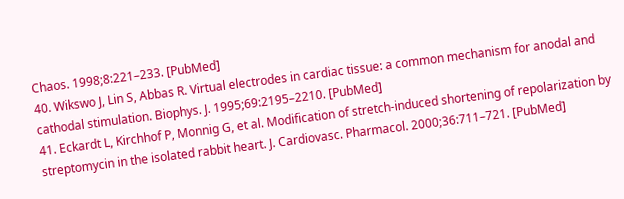Chaos. 1998;8:221–233. [PubMed]
40. Wikswo J, Lin S, Abbas R. Virtual electrodes in cardiac tissue: a common mechanism for anodal and cathodal stimulation. Biophys. J. 1995;69:2195–2210. [PubMed]
41. Eckardt L, Kirchhof P, Monnig G, et al. Modification of stretch-induced shortening of repolarization by streptomycin in the isolated rabbit heart. J. Cardiovasc. Pharmacol. 2000;36:711–721. [PubMed]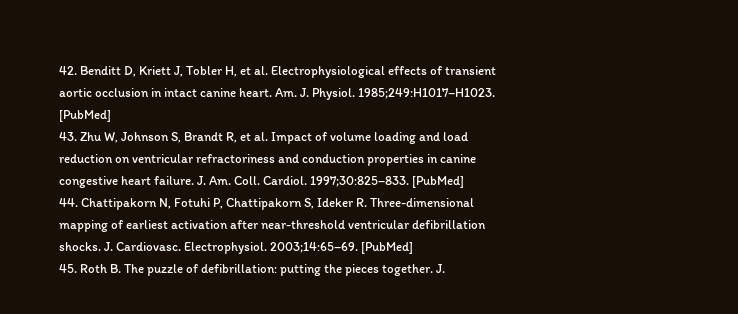42. Benditt D, Kriett J, Tobler H, et al. Electrophysiological effects of transient aortic occlusion in intact canine heart. Am. J. Physiol. 1985;249:H1017–H1023. [PubMed]
43. Zhu W, Johnson S, Brandt R, et al. Impact of volume loading and load reduction on ventricular refractoriness and conduction properties in canine congestive heart failure. J. Am. Coll. Cardiol. 1997;30:825–833. [PubMed]
44. Chattipakorn N, Fotuhi P, Chattipakorn S, Ideker R. Three-dimensional mapping of earliest activation after near-threshold ventricular defibrillation shocks. J. Cardiovasc. Electrophysiol. 2003;14:65–69. [PubMed]
45. Roth B. The puzzle of defibrillation: putting the pieces together. J.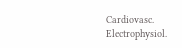Cardiovasc. Electrophysiol.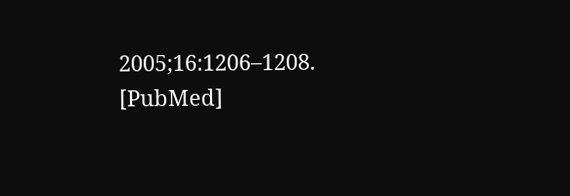2005;16:1206–1208. [PubMed]